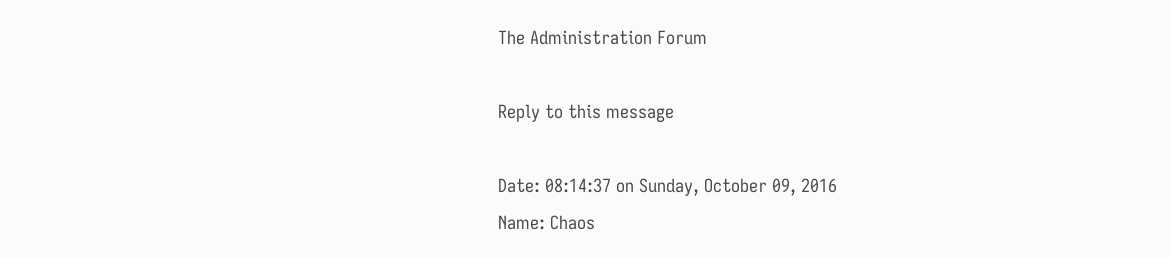The Administration Forum

Reply to this message

Date: 08:14:37 on Sunday, October 09, 2016
Name: Chaos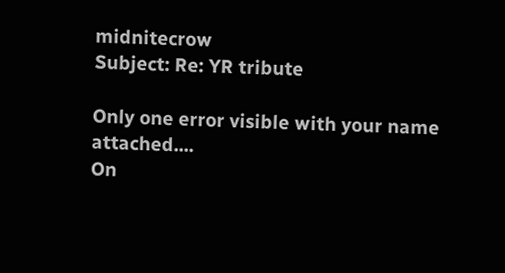midnitecrow
Subject: Re: YR tribute

Only one error visible with your name attached....
On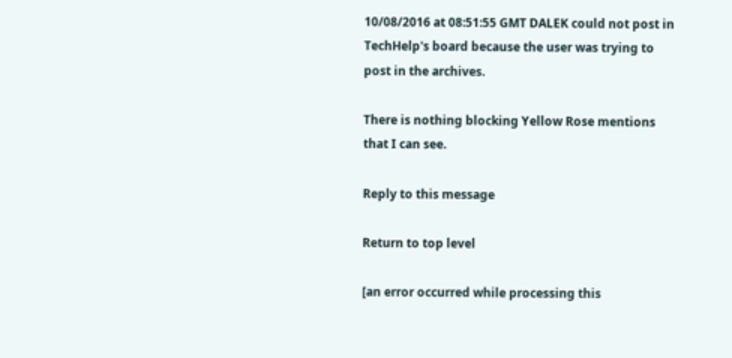10/08/2016 at 08:51:55 GMT DALEK could not post in TechHelp's board because the user was trying to post in the archives.

There is nothing blocking Yellow Rose mentions that I can see.

Reply to this message

Return to top level

[an error occurred while processing this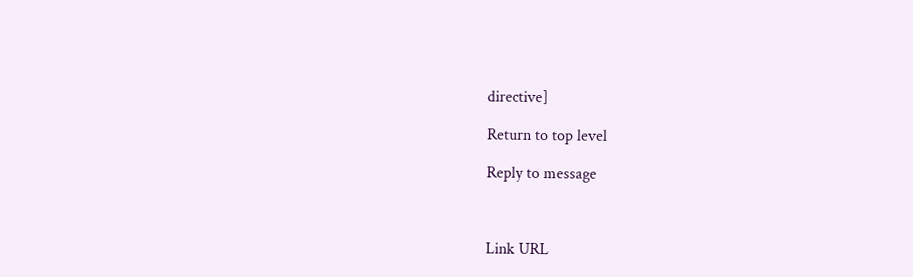directive]

Return to top level

Reply to message



Link URL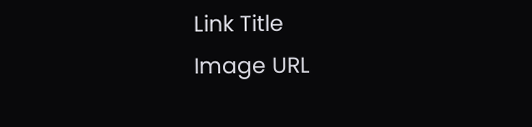Link Title
Image URL